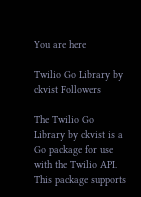You are here

Twilio Go Library by ckvist Followers

The Twilio Go Library by ckvist is a Go package for use with the Twilio API. This package supports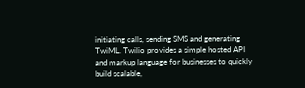initiating calls, sending SMS and generating TwiML. Twilio provides a simple hosted API and markup language for businesses to quickly build scalable,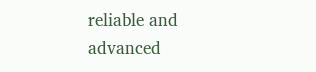reliable and advanced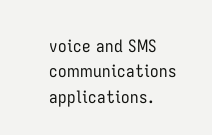voice and SMS communications applications.